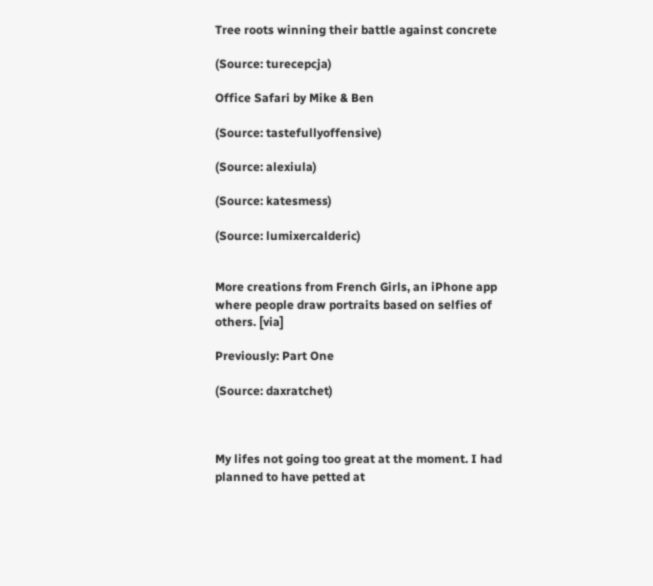Tree roots winning their battle against concrete

(Source: turecepcja)

Office Safari by Mike & Ben

(Source: tastefullyoffensive)

(Source: alexiula)

(Source: katesmess)

(Source: lumixercalderic)


More creations from French Girls, an iPhone app where people draw portraits based on selfies of others. [via]

Previously: Part One

(Source: daxratchet)



My lifes not going too great at the moment. I had planned to have petted at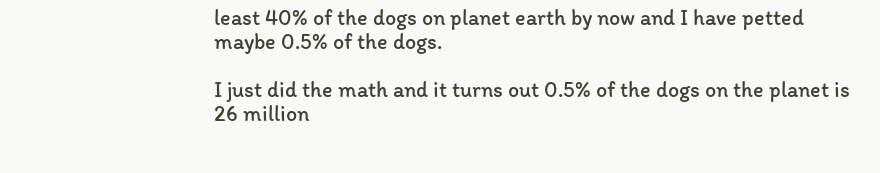least 40% of the dogs on planet earth by now and I have petted maybe 0.5% of the dogs.

I just did the math and it turns out 0.5% of the dogs on the planet is 26 million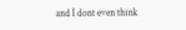and I dont even think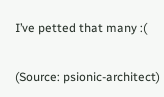I’ve petted that many :(

(Source: psionic-architect)